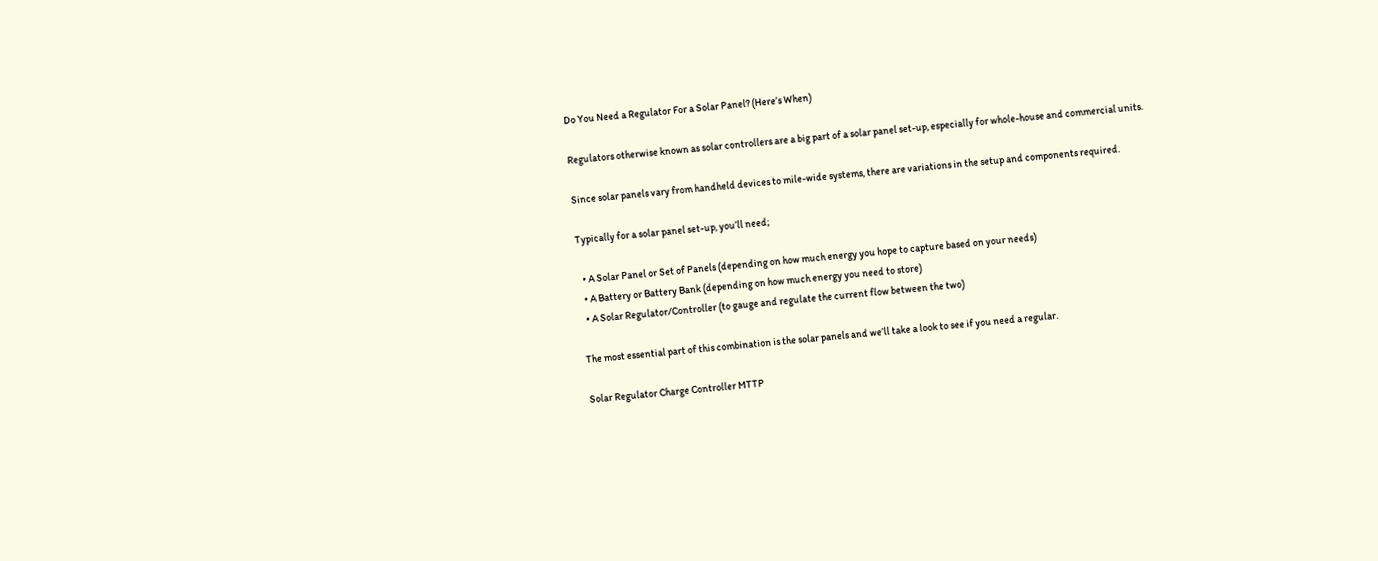Do You Need a Regulator For a Solar Panel? (Here’s When)

Regulators otherwise known as solar controllers are a big part of a solar panel set-up, especially for whole-house and commercial units.

Since solar panels vary from handheld devices to mile-wide systems, there are variations in the setup and components required.

Typically for a solar panel set-up, you’ll need;

  • A Solar Panel or Set of Panels (depending on how much energy you hope to capture based on your needs)
  • A Battery or Battery Bank (depending on how much energy you need to store)
  • A Solar Regulator/Controller (to gauge and regulate the current flow between the two)

The most essential part of this combination is the solar panels and we’ll take a look to see if you need a regular.

Solar Regulator Charge Controller MTTP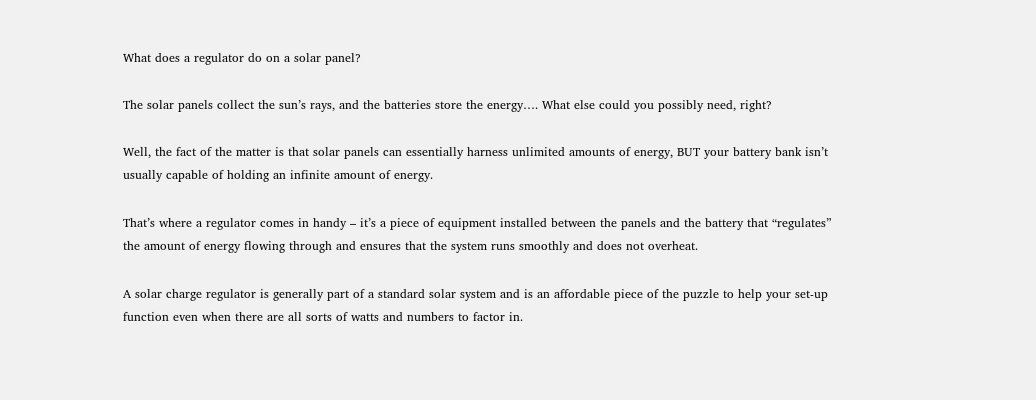What does a regulator do on a solar panel?

The solar panels collect the sun’s rays, and the batteries store the energy…. What else could you possibly need, right?

Well, the fact of the matter is that solar panels can essentially harness unlimited amounts of energy, BUT your battery bank isn’t usually capable of holding an infinite amount of energy.

That’s where a regulator comes in handy – it’s a piece of equipment installed between the panels and the battery that “regulates” the amount of energy flowing through and ensures that the system runs smoothly and does not overheat.

A solar charge regulator is generally part of a standard solar system and is an affordable piece of the puzzle to help your set-up function even when there are all sorts of watts and numbers to factor in.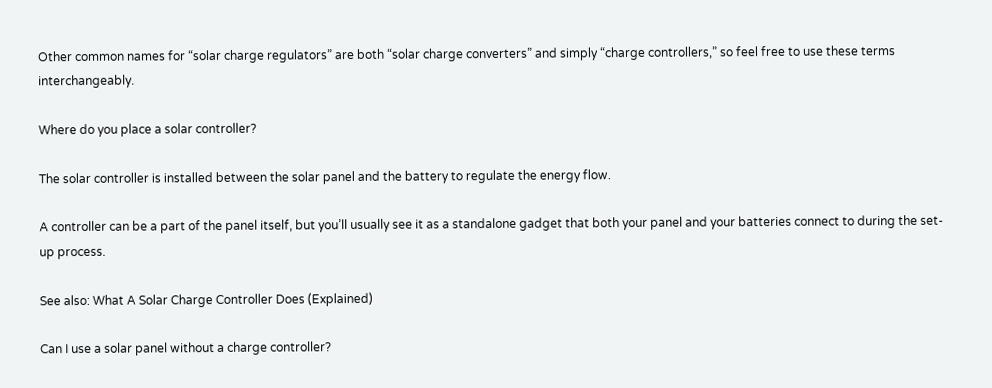Other common names for “solar charge regulators” are both “solar charge converters” and simply “charge controllers,” so feel free to use these terms interchangeably.

Where do you place a solar controller?

The solar controller is installed between the solar panel and the battery to regulate the energy flow.

A controller can be a part of the panel itself, but you’ll usually see it as a standalone gadget that both your panel and your batteries connect to during the set-up process.

See also: What A Solar Charge Controller Does (Explained)

Can I use a solar panel without a charge controller?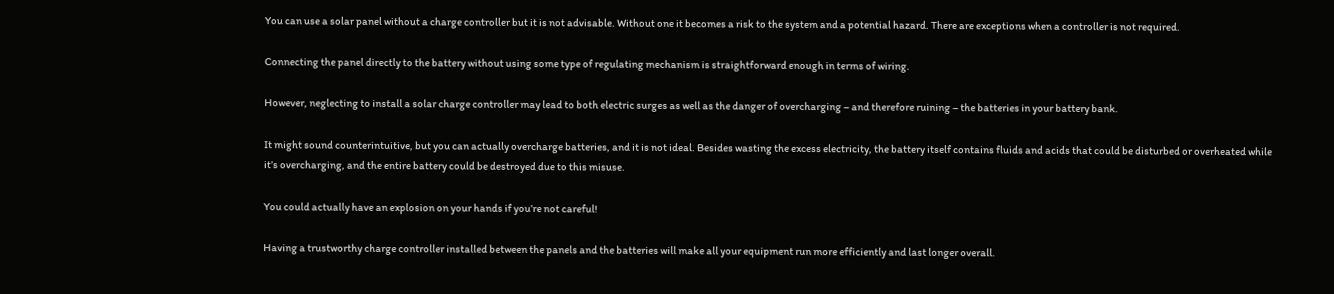You can use a solar panel without a charge controller but it is not advisable. Without one it becomes a risk to the system and a potential hazard. There are exceptions when a controller is not required.

Connecting the panel directly to the battery without using some type of regulating mechanism is straightforward enough in terms of wiring.

However, neglecting to install a solar charge controller may lead to both electric surges as well as the danger of overcharging – and therefore ruining – the batteries in your battery bank.

It might sound counterintuitive, but you can actually overcharge batteries, and it is not ideal. Besides wasting the excess electricity, the battery itself contains fluids and acids that could be disturbed or overheated while it’s overcharging, and the entire battery could be destroyed due to this misuse.

You could actually have an explosion on your hands if you’re not careful!

Having a trustworthy charge controller installed between the panels and the batteries will make all your equipment run more efficiently and last longer overall.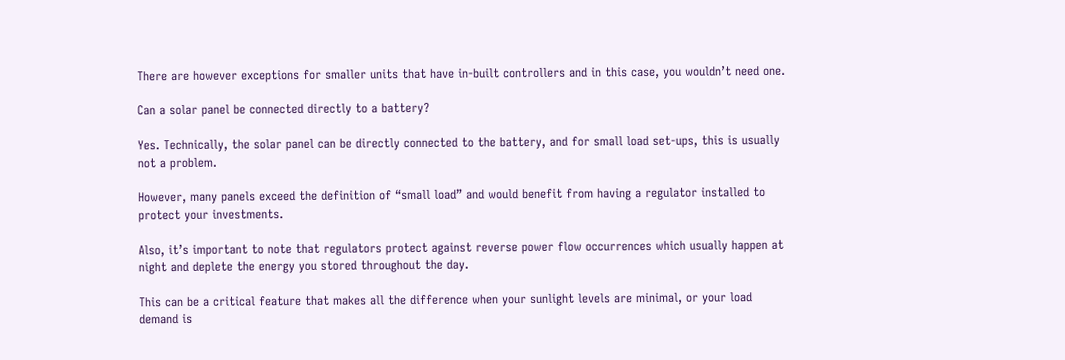There are however exceptions for smaller units that have in-built controllers and in this case, you wouldn’t need one.

Can a solar panel be connected directly to a battery?

Yes. Technically, the solar panel can be directly connected to the battery, and for small load set-ups, this is usually not a problem.

However, many panels exceed the definition of “small load” and would benefit from having a regulator installed to protect your investments.

Also, it’s important to note that regulators protect against reverse power flow occurrences which usually happen at night and deplete the energy you stored throughout the day.

This can be a critical feature that makes all the difference when your sunlight levels are minimal, or your load demand is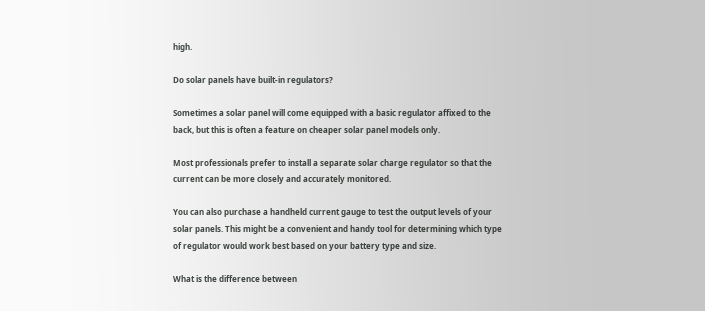high.

Do solar panels have built-in regulators?

Sometimes a solar panel will come equipped with a basic regulator affixed to the back, but this is often a feature on cheaper solar panel models only.

Most professionals prefer to install a separate solar charge regulator so that the current can be more closely and accurately monitored.

You can also purchase a handheld current gauge to test the output levels of your solar panels. This might be a convenient and handy tool for determining which type of regulator would work best based on your battery type and size.

What is the difference between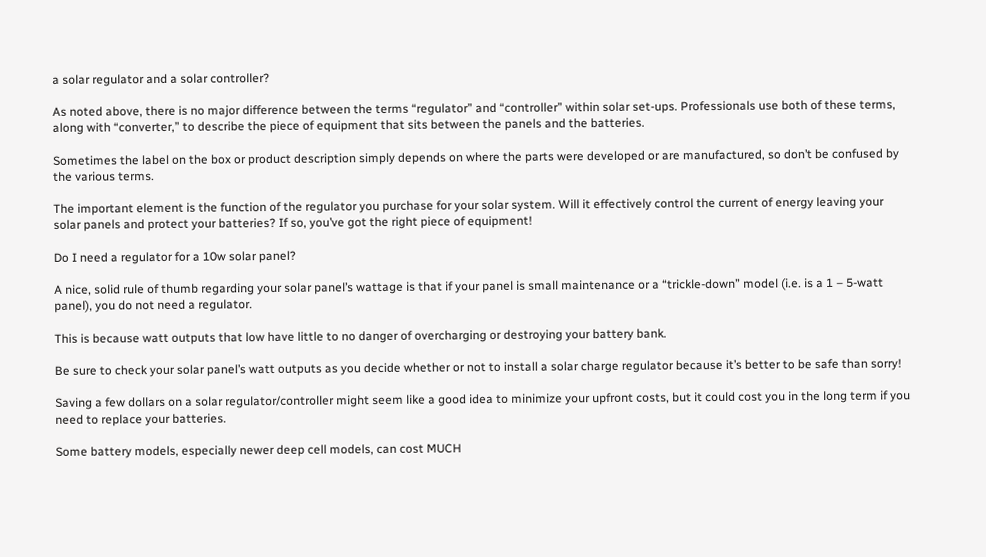a solar regulator and a solar controller?

As noted above, there is no major difference between the terms “regulator” and “controller” within solar set-ups. Professionals use both of these terms, along with “converter,” to describe the piece of equipment that sits between the panels and the batteries.

Sometimes the label on the box or product description simply depends on where the parts were developed or are manufactured, so don’t be confused by the various terms.

The important element is the function of the regulator you purchase for your solar system. Will it effectively control the current of energy leaving your solar panels and protect your batteries? If so, you’ve got the right piece of equipment!

Do I need a regulator for a 10w solar panel?

A nice, solid rule of thumb regarding your solar panel’s wattage is that if your panel is small maintenance or a “trickle-down” model (i.e. is a 1 – 5-watt panel), you do not need a regulator.

This is because watt outputs that low have little to no danger of overcharging or destroying your battery bank.

Be sure to check your solar panel’s watt outputs as you decide whether or not to install a solar charge regulator because it’s better to be safe than sorry!

Saving a few dollars on a solar regulator/controller might seem like a good idea to minimize your upfront costs, but it could cost you in the long term if you need to replace your batteries.

Some battery models, especially newer deep cell models, can cost MUCH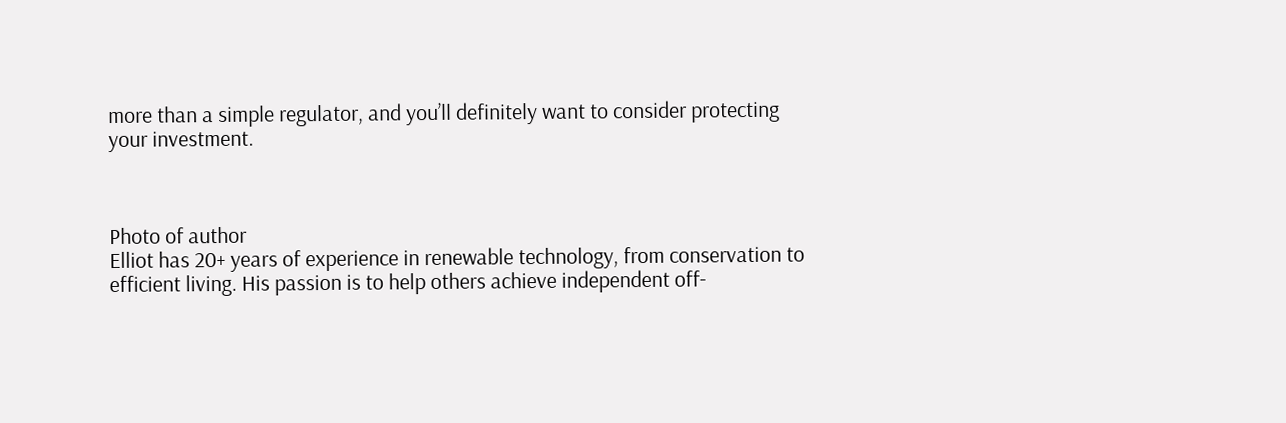more than a simple regulator, and you’ll definitely want to consider protecting your investment.



Photo of author
Elliot has 20+ years of experience in renewable technology, from conservation to efficient living. His passion is to help others achieve independent off-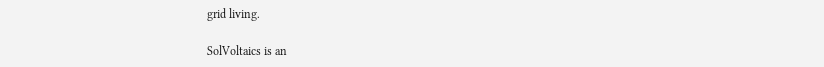grid living.

SolVoltaics is an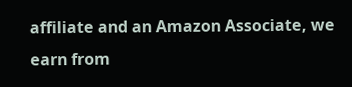affiliate and an Amazon Associate, we earn from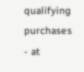qualifying purchases - at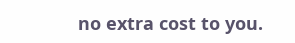no extra cost to you.